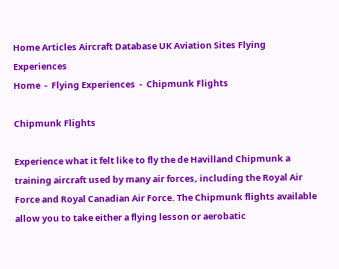Home Articles Aircraft Database UK Aviation Sites Flying Experiences
Home  -  Flying Experiences  -  Chipmunk Flights

Chipmunk Flights

Experience what it felt like to fly the de Havilland Chipmunk a training aircraft used by many air forces, including the Royal Air Force and Royal Canadian Air Force. The Chipmunk flights available allow you to take either a flying lesson or aerobatic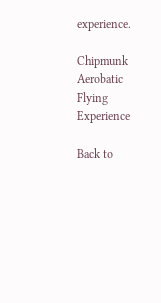experience.

Chipmunk Aerobatic Flying Experience

Back to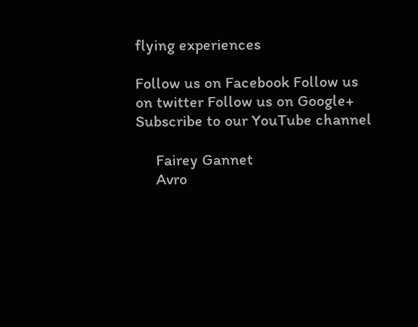flying experiences

Follow us on Facebook Follow us on twitter Follow us on Google+ Subscribe to our YouTube channel

     Fairey Gannet
     Avro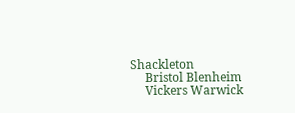Shackleton
     Bristol Blenheim
     Vickers Warwick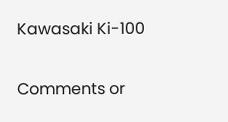Kawasaki Ki-100

Comments or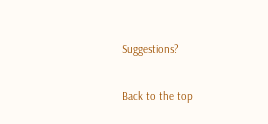Suggestions?

Back to the top